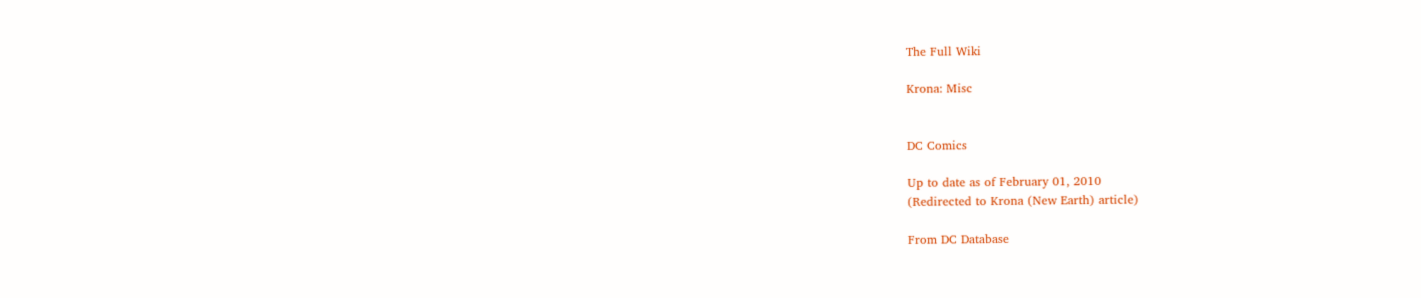The Full Wiki

Krona: Misc


DC Comics

Up to date as of February 01, 2010
(Redirected to Krona (New Earth) article)

From DC Database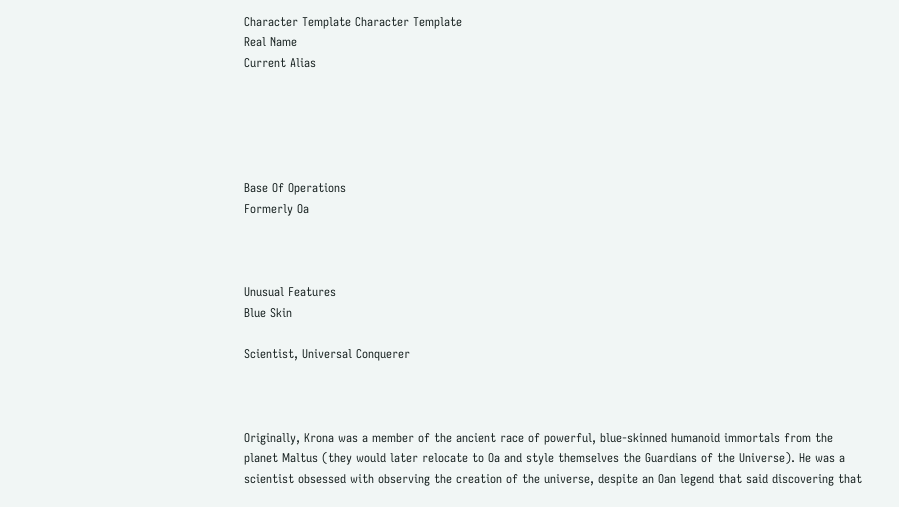Character Template Character Template
Real Name
Current Alias





Base Of Operations
Formerly Oa



Unusual Features
Blue Skin

Scientist, Universal Conquerer



Originally, Krona was a member of the ancient race of powerful, blue-skinned humanoid immortals from the planet Maltus (they would later relocate to Oa and style themselves the Guardians of the Universe). He was a scientist obsessed with observing the creation of the universe, despite an Oan legend that said discovering that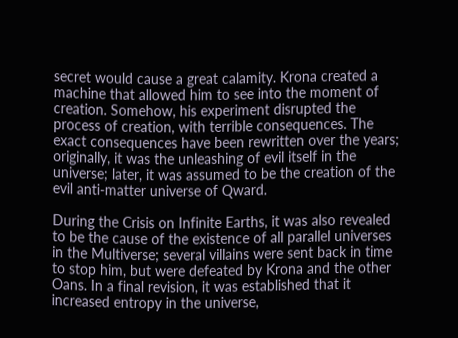secret would cause a great calamity. Krona created a machine that allowed him to see into the moment of creation. Somehow, his experiment disrupted the process of creation, with terrible consequences. The exact consequences have been rewritten over the years; originally, it was the unleashing of evil itself in the universe; later, it was assumed to be the creation of the evil anti-matter universe of Qward.

During the Crisis on Infinite Earths, it was also revealed to be the cause of the existence of all parallel universes in the Multiverse; several villains were sent back in time to stop him, but were defeated by Krona and the other Oans. In a final revision, it was established that it increased entropy in the universe,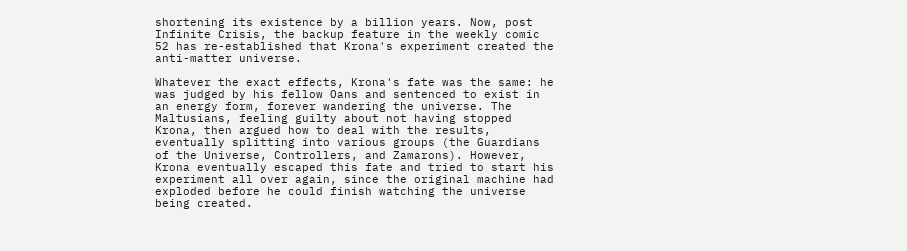shortening its existence by a billion years. Now, post Infinite Crisis, the backup feature in the weekly comic 52 has re-established that Krona's experiment created the anti-matter universe.

Whatever the exact effects, Krona's fate was the same: he was judged by his fellow Oans and sentenced to exist in an energy form, forever wandering the universe. The Maltusians, feeling guilty about not having stopped Krona, then argued how to deal with the results, eventually splitting into various groups (the Guardians of the Universe, Controllers, and Zamarons). However, Krona eventually escaped this fate and tried to start his experiment all over again, since the original machine had exploded before he could finish watching the universe being created.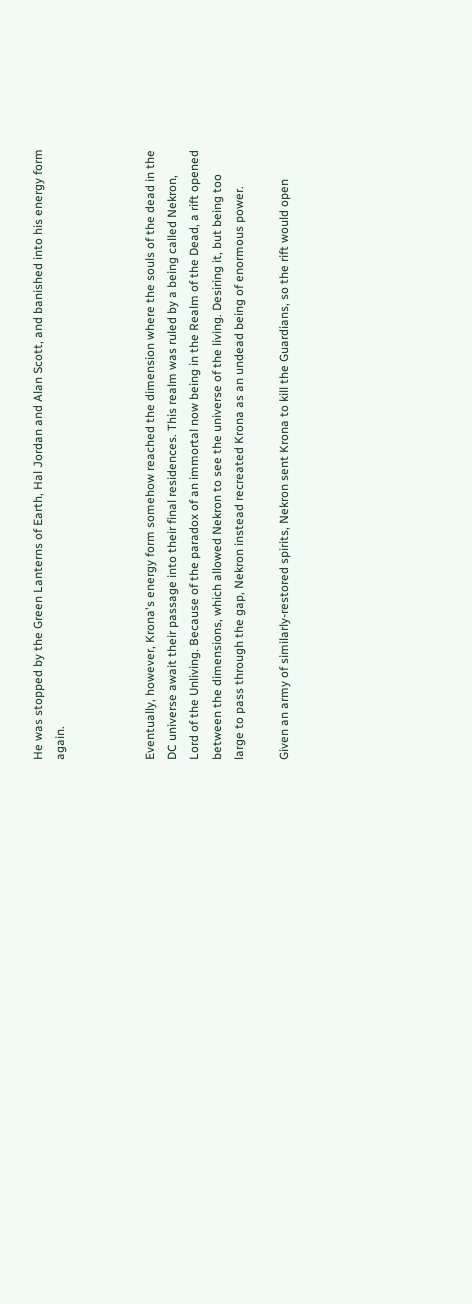He was stopped by the Green Lanterns of Earth, Hal Jordan and Alan Scott, and banished into his energy form again.



Eventually, however, Krona's energy form somehow reached the dimension where the souls of the dead in the DC universe await their passage into their final residences. This realm was ruled by a being called Nekron, Lord of the Unliving. Because of the paradox of an immortal now being in the Realm of the Dead, a rift opened between the dimensions, which allowed Nekron to see the universe of the living. Desiring it, but being too large to pass through the gap, Nekron instead recreated Krona as an undead being of enormous power.

Given an army of similarly-restored spirits, Nekron sent Krona to kill the Guardians, so the rift would open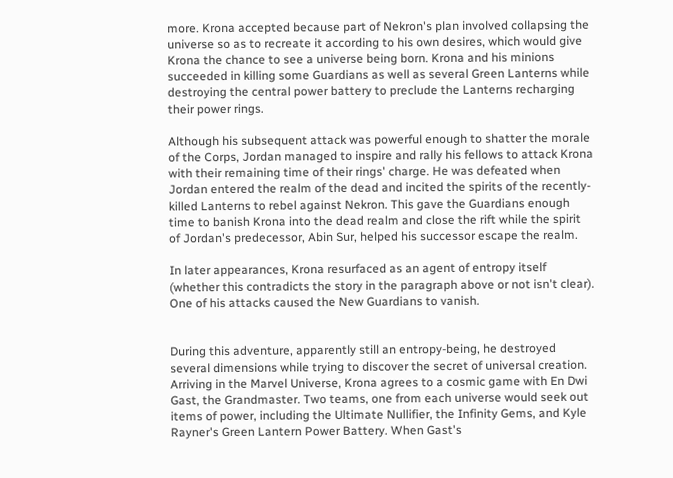more. Krona accepted because part of Nekron's plan involved collapsing the universe so as to recreate it according to his own desires, which would give Krona the chance to see a universe being born. Krona and his minions succeeded in killing some Guardians as well as several Green Lanterns while destroying the central power battery to preclude the Lanterns recharging their power rings.

Although his subsequent attack was powerful enough to shatter the morale of the Corps, Jordan managed to inspire and rally his fellows to attack Krona with their remaining time of their rings' charge. He was defeated when Jordan entered the realm of the dead and incited the spirits of the recently-killed Lanterns to rebel against Nekron. This gave the Guardians enough time to banish Krona into the dead realm and close the rift while the spirit of Jordan's predecessor, Abin Sur, helped his successor escape the realm.

In later appearances, Krona resurfaced as an agent of entropy itself (whether this contradicts the story in the paragraph above or not isn't clear). One of his attacks caused the New Guardians to vanish.


During this adventure, apparently still an entropy-being, he destroyed several dimensions while trying to discover the secret of universal creation. Arriving in the Marvel Universe, Krona agrees to a cosmic game with En Dwi Gast, the Grandmaster. Two teams, one from each universe would seek out items of power, including the Ultimate Nullifier, the Infinity Gems, and Kyle Rayner's Green Lantern Power Battery. When Gast's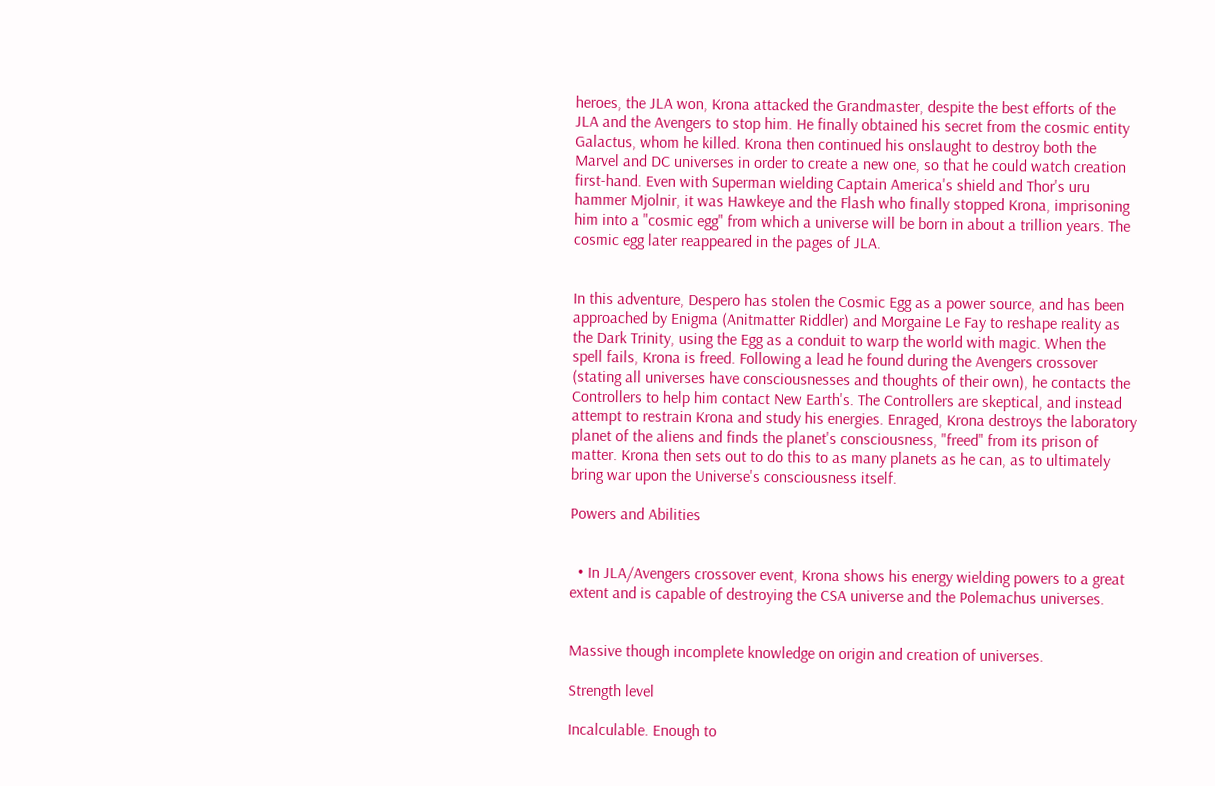heroes, the JLA won, Krona attacked the Grandmaster, despite the best efforts of the JLA and the Avengers to stop him. He finally obtained his secret from the cosmic entity Galactus, whom he killed. Krona then continued his onslaught to destroy both the Marvel and DC universes in order to create a new one, so that he could watch creation first-hand. Even with Superman wielding Captain America's shield and Thor's uru hammer Mjolnir, it was Hawkeye and the Flash who finally stopped Krona, imprisoning him into a "cosmic egg" from which a universe will be born in about a trillion years. The cosmic egg later reappeared in the pages of JLA.


In this adventure, Despero has stolen the Cosmic Egg as a power source, and has been approached by Enigma (Anitmatter Riddler) and Morgaine Le Fay to reshape reality as the Dark Trinity, using the Egg as a conduit to warp the world with magic. When the spell fails, Krona is freed. Following a lead he found during the Avengers crossover (stating all universes have consciousnesses and thoughts of their own), he contacts the Controllers to help him contact New Earth's. The Controllers are skeptical, and instead attempt to restrain Krona and study his energies. Enraged, Krona destroys the laboratory planet of the aliens and finds the planet's consciousness, "freed" from its prison of matter. Krona then sets out to do this to as many planets as he can, as to ultimately bring war upon the Universe's consciousness itself.

Powers and Abilities


  • In JLA/Avengers crossover event, Krona shows his energy wielding powers to a great extent and is capable of destroying the CSA universe and the Polemachus universes.


Massive though incomplete knowledge on origin and creation of universes.

Strength level

Incalculable. Enough to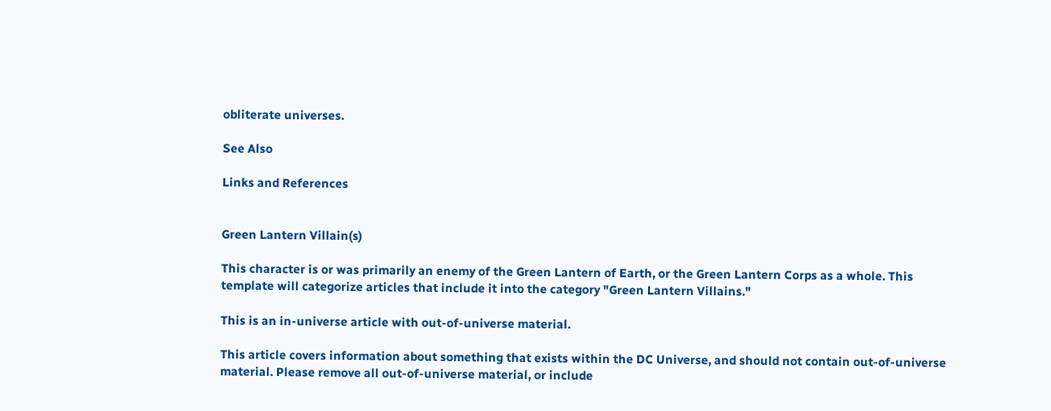obliterate universes.

See Also

Links and References


Green Lantern Villain(s)

This character is or was primarily an enemy of the Green Lantern of Earth, or the Green Lantern Corps as a whole. This template will categorize articles that include it into the category "Green Lantern Villains."

This is an in-universe article with out-of-universe material.

This article covers information about something that exists within the DC Universe, and should not contain out-of-universe material. Please remove all out-of-universe material, or include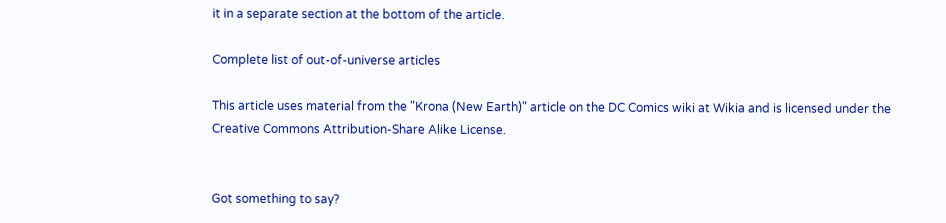it in a separate section at the bottom of the article.

Complete list of out-of-universe articles

This article uses material from the "Krona (New Earth)" article on the DC Comics wiki at Wikia and is licensed under the Creative Commons Attribution-Share Alike License.


Got something to say?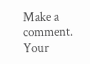Make a comment.
Your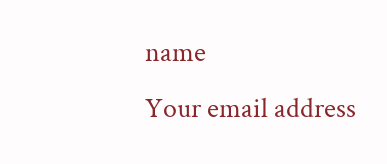name
Your email address